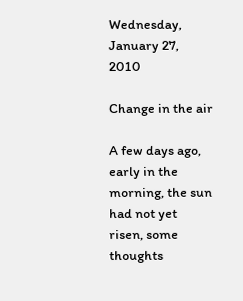Wednesday, January 27, 2010

Change in the air

A few days ago, early in the morning, the sun had not yet risen, some thoughts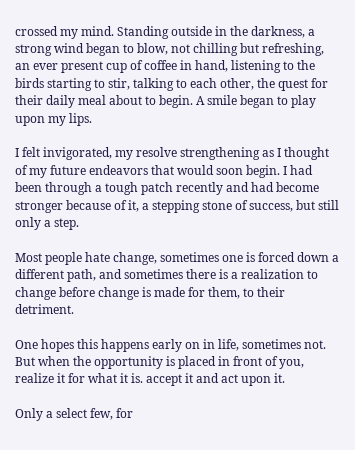crossed my mind. Standing outside in the darkness, a strong wind began to blow, not chilling but refreshing, an ever present cup of coffee in hand, listening to the birds starting to stir, talking to each other, the quest for their daily meal about to begin. A smile began to play upon my lips.

I felt invigorated, my resolve strengthening as I thought of my future endeavors that would soon begin. I had been through a tough patch recently and had become stronger because of it, a stepping stone of success, but still only a step.

Most people hate change, sometimes one is forced down a different path, and sometimes there is a realization to change before change is made for them, to their detriment.

One hopes this happens early on in life, sometimes not. But when the opportunity is placed in front of you, realize it for what it is. accept it and act upon it.

Only a select few, for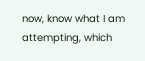now, know what I am attempting, which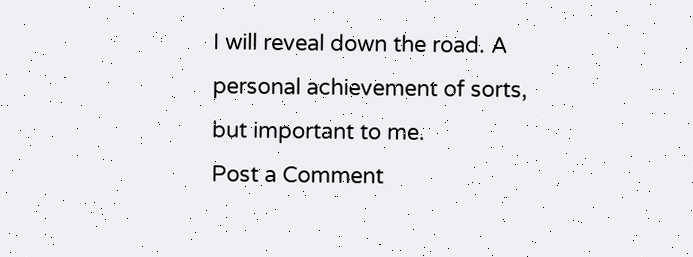I will reveal down the road. A personal achievement of sorts, but important to me.
Post a Comment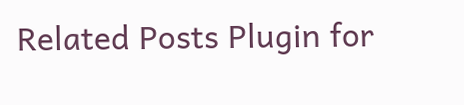Related Posts Plugin for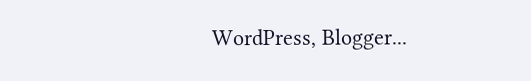WordPress, Blogger...